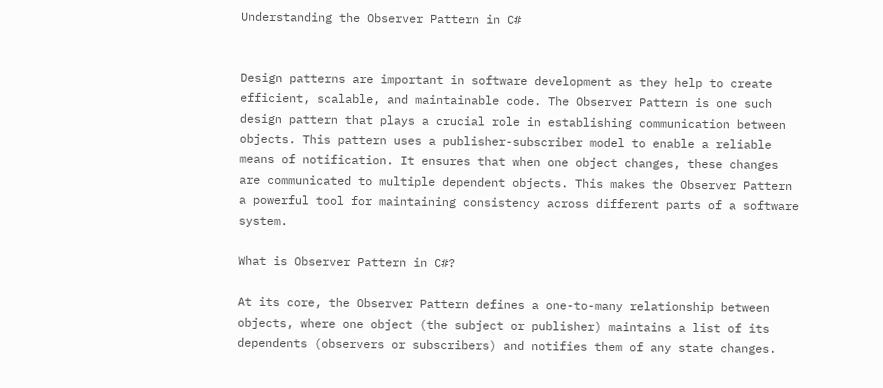Understanding the Observer Pattern in C#


Design patterns are important in software development as they help to create efficient, scalable, and maintainable code. The Observer Pattern is one such design pattern that plays a crucial role in establishing communication between objects. This pattern uses a publisher-subscriber model to enable a reliable means of notification. It ensures that when one object changes, these changes are communicated to multiple dependent objects. This makes the Observer Pattern a powerful tool for maintaining consistency across different parts of a software system.

What is Observer Pattern in C#?

At its core, the Observer Pattern defines a one-to-many relationship between objects, where one object (the subject or publisher) maintains a list of its dependents (observers or subscribers) and notifies them of any state changes.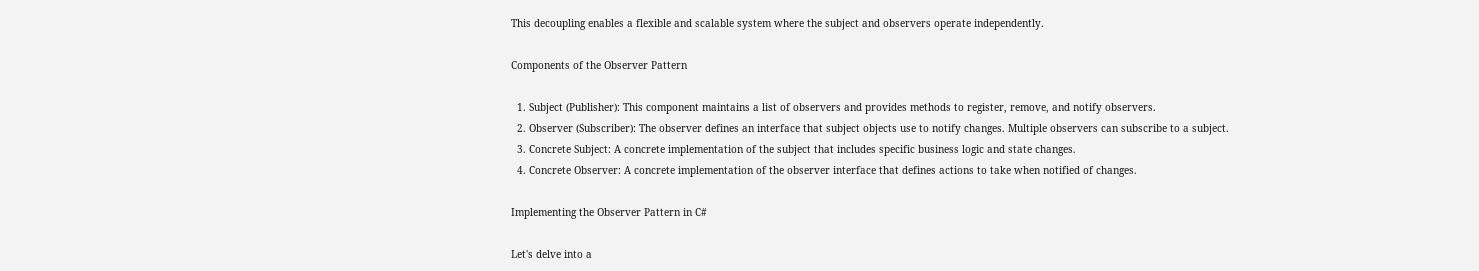This decoupling enables a flexible and scalable system where the subject and observers operate independently.

Components of the Observer Pattern

  1. Subject (Publisher): This component maintains a list of observers and provides methods to register, remove, and notify observers.
  2. Observer (Subscriber): The observer defines an interface that subject objects use to notify changes. Multiple observers can subscribe to a subject.
  3. Concrete Subject: A concrete implementation of the subject that includes specific business logic and state changes.
  4. Concrete Observer: A concrete implementation of the observer interface that defines actions to take when notified of changes.

Implementing the Observer Pattern in C#

Let's delve into a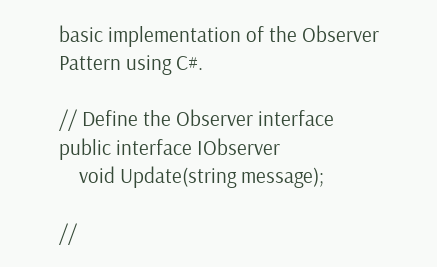basic implementation of the Observer Pattern using C#.

// Define the Observer interface
public interface IObserver
    void Update(string message);

//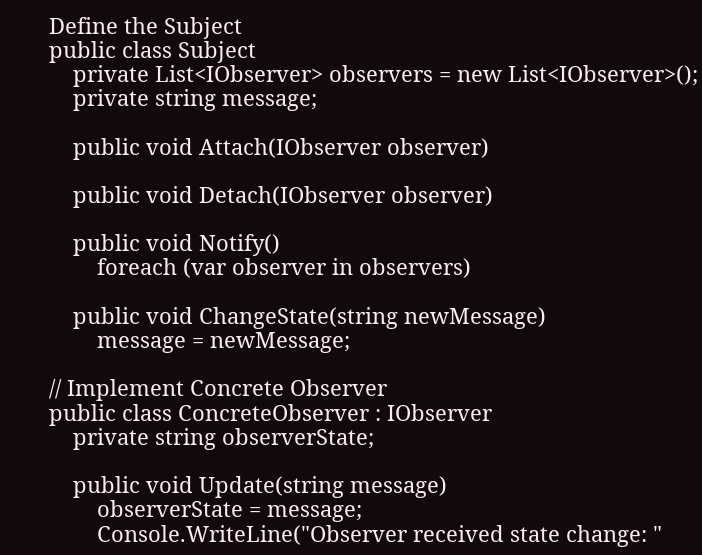Define the Subject
public class Subject
    private List<IObserver> observers = new List<IObserver>();
    private string message;

    public void Attach(IObserver observer)

    public void Detach(IObserver observer)

    public void Notify()
        foreach (var observer in observers)

    public void ChangeState(string newMessage)
        message = newMessage;

// Implement Concrete Observer
public class ConcreteObserver : IObserver
    private string observerState;

    public void Update(string message)
        observerState = message;
        Console.WriteLine("Observer received state change: "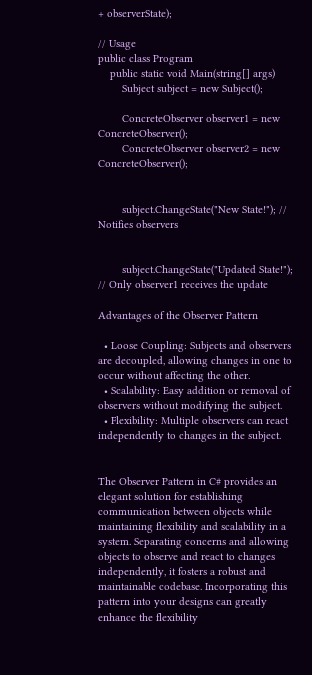+ observerState);

// Usage
public class Program
    public static void Main(string[] args)
        Subject subject = new Subject();

        ConcreteObserver observer1 = new ConcreteObserver();
        ConcreteObserver observer2 = new ConcreteObserver();


        subject.ChangeState("New State!"); // Notifies observers


        subject.ChangeState("Updated State!"); // Only observer1 receives the update

Advantages of the Observer Pattern

  • Loose Coupling: Subjects and observers are decoupled, allowing changes in one to occur without affecting the other.
  • Scalability: Easy addition or removal of observers without modifying the subject.
  • Flexibility: Multiple observers can react independently to changes in the subject.


The Observer Pattern in C# provides an elegant solution for establishing communication between objects while maintaining flexibility and scalability in a system. Separating concerns and allowing objects to observe and react to changes independently, it fosters a robust and maintainable codebase. Incorporating this pattern into your designs can greatly enhance the flexibility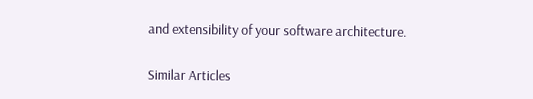and extensibility of your software architecture.

Similar Articles